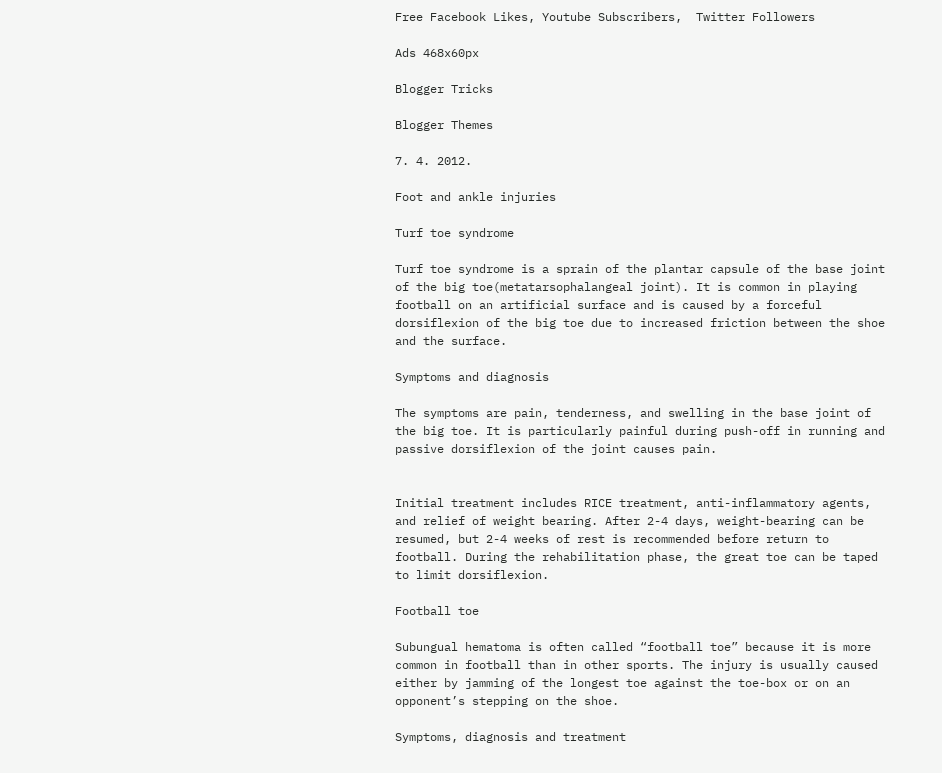Free Facebook Likes, Youtube Subscribers,  Twitter Followers

Ads 468x60px

Blogger Tricks

Blogger Themes

7. 4. 2012.

Foot and ankle injuries

Turf toe syndrome

Turf toe syndrome is a sprain of the plantar capsule of the base joint of the big toe(metatarsophalangeal joint). It is common in playing football on an artificial surface and is caused by a forceful dorsiflexion of the big toe due to increased friction between the shoe and the surface.

Symptoms and diagnosis

The symptoms are pain, tenderness, and swelling in the base joint of the big toe. It is particularly painful during push-off in running and passive dorsiflexion of the joint causes pain.


Initial treatment includes RICE treatment, anti-inflammatory agents, and relief of weight bearing. After 2-4 days, weight-bearing can be resumed, but 2-4 weeks of rest is recommended before return to football. During the rehabilitation phase, the great toe can be taped to limit dorsiflexion.

Football toe

Subungual hematoma is often called “football toe” because it is more common in football than in other sports. The injury is usually caused either by jamming of the longest toe against the toe-box or on an opponent’s stepping on the shoe.

Symptoms, diagnosis and treatment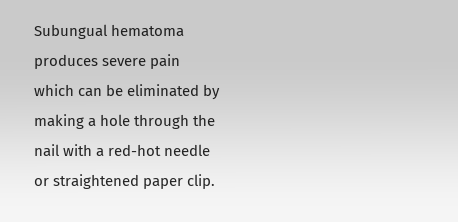Subungual hematoma produces severe pain which can be eliminated by making a hole through the nail with a red-hot needle or straightened paper clip.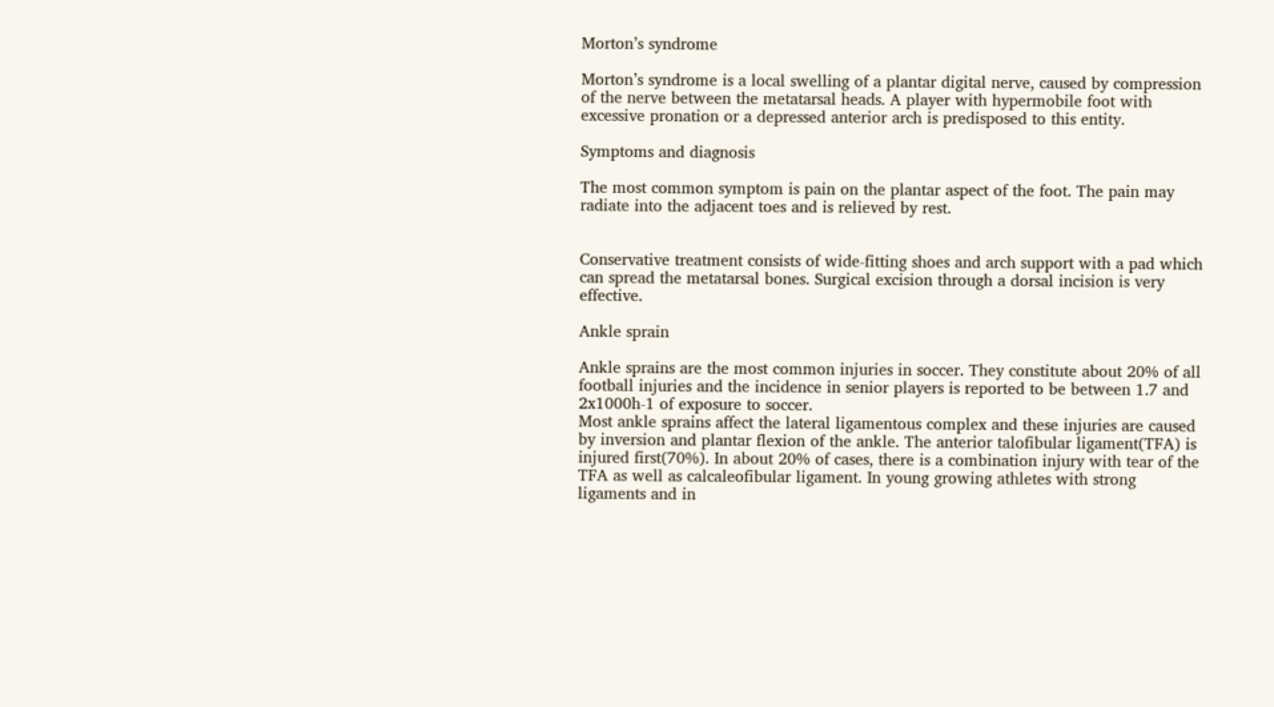Morton’s syndrome

Morton’s syndrome is a local swelling of a plantar digital nerve, caused by compression of the nerve between the metatarsal heads. A player with hypermobile foot with excessive pronation or a depressed anterior arch is predisposed to this entity.

Symptoms and diagnosis

The most common symptom is pain on the plantar aspect of the foot. The pain may radiate into the adjacent toes and is relieved by rest.


Conservative treatment consists of wide-fitting shoes and arch support with a pad which can spread the metatarsal bones. Surgical excision through a dorsal incision is very effective.

Ankle sprain

Ankle sprains are the most common injuries in soccer. They constitute about 20% of all football injuries and the incidence in senior players is reported to be between 1.7 and 2x1000h-1 of exposure to soccer.
Most ankle sprains affect the lateral ligamentous complex and these injuries are caused by inversion and plantar flexion of the ankle. The anterior talofibular ligament(TFA) is injured first(70%). In about 20% of cases, there is a combination injury with tear of the TFA as well as calcaleofibular ligament. In young growing athletes with strong ligaments and in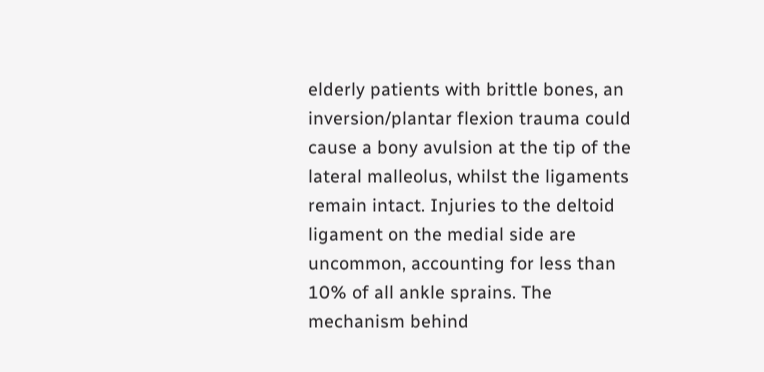elderly patients with brittle bones, an inversion/plantar flexion trauma could cause a bony avulsion at the tip of the lateral malleolus, whilst the ligaments remain intact. Injuries to the deltoid ligament on the medial side are uncommon, accounting for less than 10% of all ankle sprains. The mechanism behind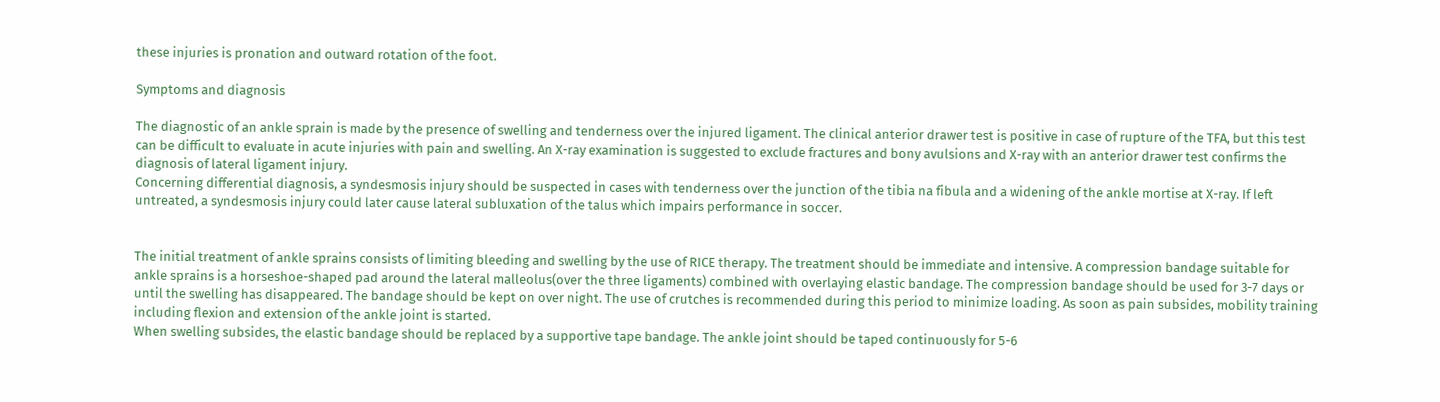these injuries is pronation and outward rotation of the foot.

Symptoms and diagnosis

The diagnostic of an ankle sprain is made by the presence of swelling and tenderness over the injured ligament. The clinical anterior drawer test is positive in case of rupture of the TFA, but this test can be difficult to evaluate in acute injuries with pain and swelling. An X-ray examination is suggested to exclude fractures and bony avulsions and X-ray with an anterior drawer test confirms the diagnosis of lateral ligament injury.
Concerning differential diagnosis, a syndesmosis injury should be suspected in cases with tenderness over the junction of the tibia na fibula and a widening of the ankle mortise at X-ray. If left untreated, a syndesmosis injury could later cause lateral subluxation of the talus which impairs performance in soccer.


The initial treatment of ankle sprains consists of limiting bleeding and swelling by the use of RICE therapy. The treatment should be immediate and intensive. A compression bandage suitable for ankle sprains is a horseshoe-shaped pad around the lateral malleolus(over the three ligaments) combined with overlaying elastic bandage. The compression bandage should be used for 3-7 days or until the swelling has disappeared. The bandage should be kept on over night. The use of crutches is recommended during this period to minimize loading. As soon as pain subsides, mobility training including flexion and extension of the ankle joint is started.
When swelling subsides, the elastic bandage should be replaced by a supportive tape bandage. The ankle joint should be taped continuously for 5-6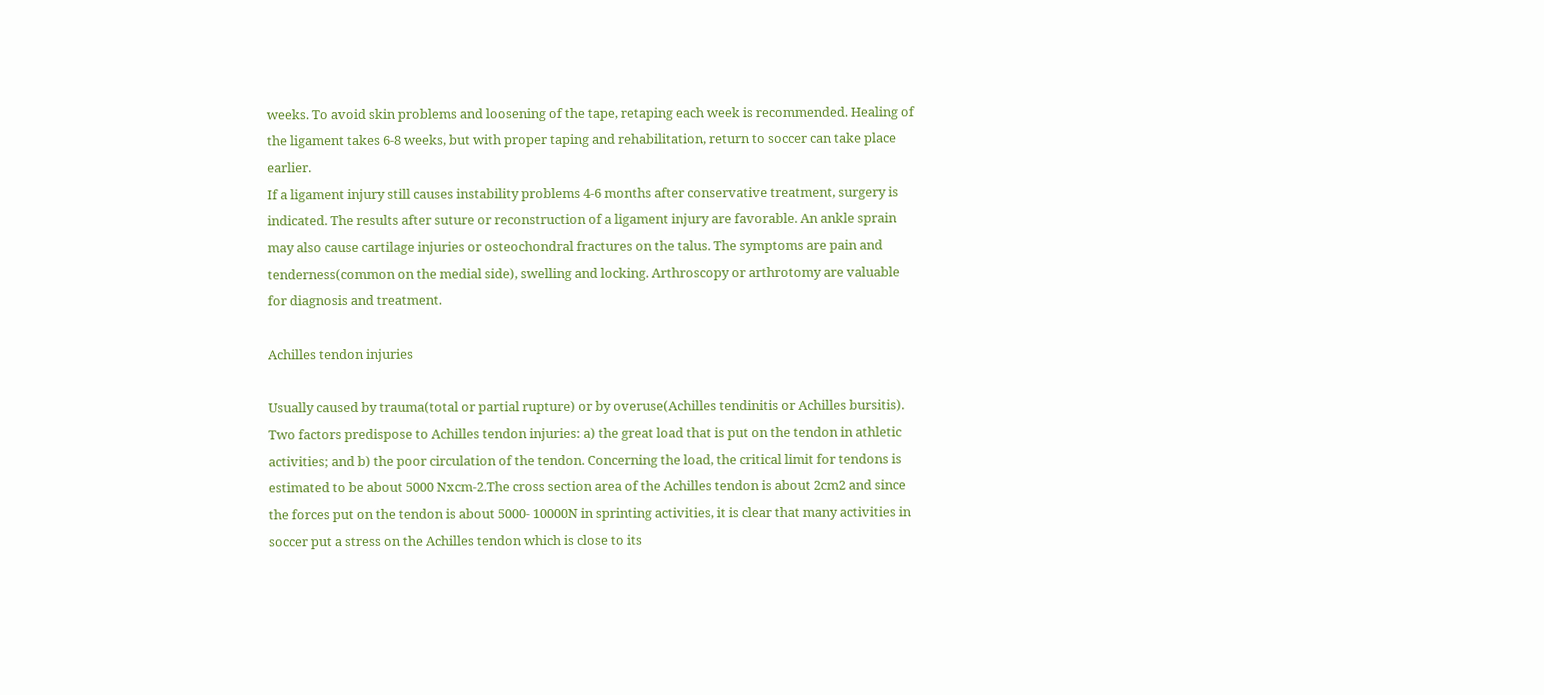weeks. To avoid skin problems and loosening of the tape, retaping each week is recommended. Healing of the ligament takes 6-8 weeks, but with proper taping and rehabilitation, return to soccer can take place earlier.
If a ligament injury still causes instability problems 4-6 months after conservative treatment, surgery is indicated. The results after suture or reconstruction of a ligament injury are favorable. An ankle sprain may also cause cartilage injuries or osteochondral fractures on the talus. The symptoms are pain and tenderness(common on the medial side), swelling and locking. Arthroscopy or arthrotomy are valuable for diagnosis and treatment.

Achilles tendon injuries

Usually caused by trauma(total or partial rupture) or by overuse(Achilles tendinitis or Achilles bursitis). Two factors predispose to Achilles tendon injuries: a) the great load that is put on the tendon in athletic activities; and b) the poor circulation of the tendon. Concerning the load, the critical limit for tendons is estimated to be about 5000 Nxcm-2.The cross section area of the Achilles tendon is about 2cm2 and since the forces put on the tendon is about 5000- 10000N in sprinting activities, it is clear that many activities in soccer put a stress on the Achilles tendon which is close to its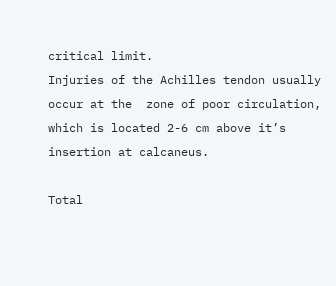critical limit.
Injuries of the Achilles tendon usually occur at the  zone of poor circulation, which is located 2-6 cm above it’s insertion at calcaneus.

Total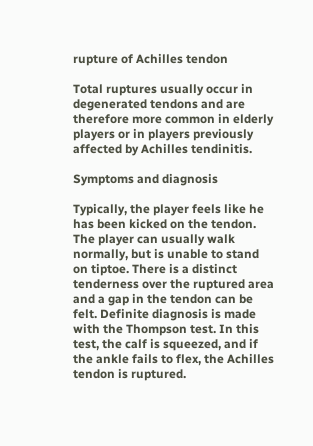rupture of Achilles tendon

Total ruptures usually occur in degenerated tendons and are therefore more common in elderly players or in players previously affected by Achilles tendinitis.

Symptoms and diagnosis

Typically, the player feels like he has been kicked on the tendon. The player can usually walk normally, but is unable to stand on tiptoe. There is a distinct tenderness over the ruptured area and a gap in the tendon can be felt. Definite diagnosis is made with the Thompson test. In this test, the calf is squeezed, and if the ankle fails to flex, the Achilles tendon is ruptured.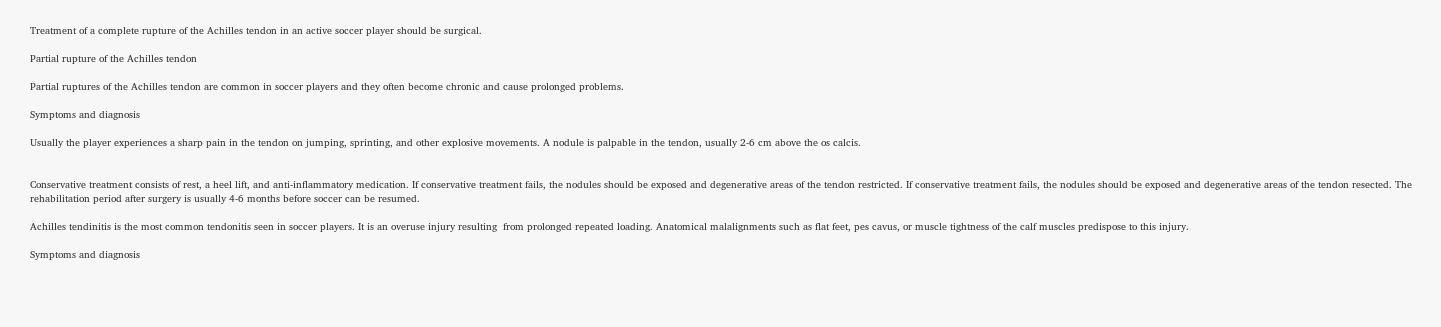Treatment of a complete rupture of the Achilles tendon in an active soccer player should be surgical.

Partial rupture of the Achilles tendon

Partial ruptures of the Achilles tendon are common in soccer players and they often become chronic and cause prolonged problems.

Symptoms and diagnosis

Usually the player experiences a sharp pain in the tendon on jumping, sprinting, and other explosive movements. A nodule is palpable in the tendon, usually 2-6 cm above the os calcis.


Conservative treatment consists of rest, a heel lift, and anti-inflammatory medication. If conservative treatment fails, the nodules should be exposed and degenerative areas of the tendon restricted. If conservative treatment fails, the nodules should be exposed and degenerative areas of the tendon resected. The rehabilitation period after surgery is usually 4-6 months before soccer can be resumed.

Achilles tendinitis is the most common tendonitis seen in soccer players. It is an overuse injury resulting  from prolonged repeated loading. Anatomical malalignments such as flat feet, pes cavus, or muscle tightness of the calf muscles predispose to this injury.

Symptoms and diagnosis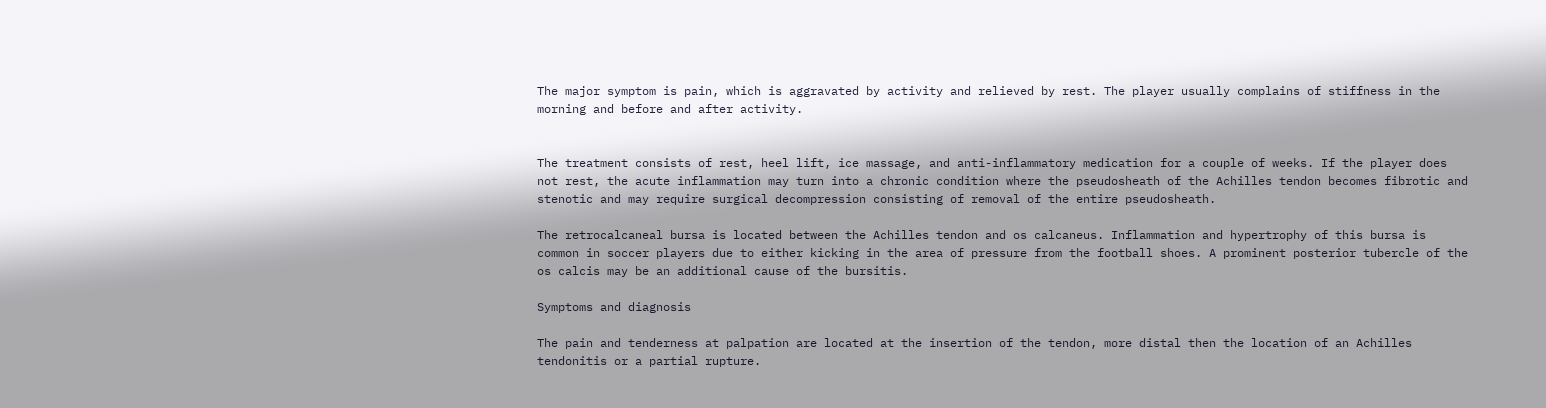The major symptom is pain, which is aggravated by activity and relieved by rest. The player usually complains of stiffness in the morning and before and after activity.


The treatment consists of rest, heel lift, ice massage, and anti-inflammatory medication for a couple of weeks. If the player does not rest, the acute inflammation may turn into a chronic condition where the pseudosheath of the Achilles tendon becomes fibrotic and stenotic and may require surgical decompression consisting of removal of the entire pseudosheath.

The retrocalcaneal bursa is located between the Achilles tendon and os calcaneus. Inflammation and hypertrophy of this bursa is common in soccer players due to either kicking in the area of pressure from the football shoes. A prominent posterior tubercle of the os calcis may be an additional cause of the bursitis.

Symptoms and diagnosis

The pain and tenderness at palpation are located at the insertion of the tendon, more distal then the location of an Achilles tendonitis or a partial rupture.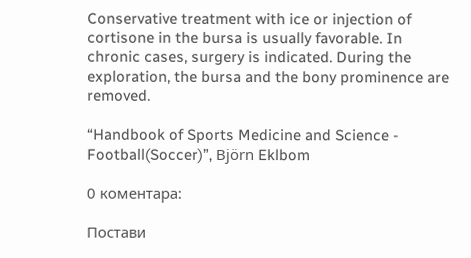Conservative treatment with ice or injection of cortisone in the bursa is usually favorable. In chronic cases, surgery is indicated. During the exploration, the bursa and the bony prominence are removed.

“Handbook of Sports Medicine and Science - Football(Soccer)”, Björn Eklbom

0 коментара:

Постави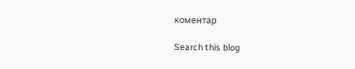коментар

Search this blog